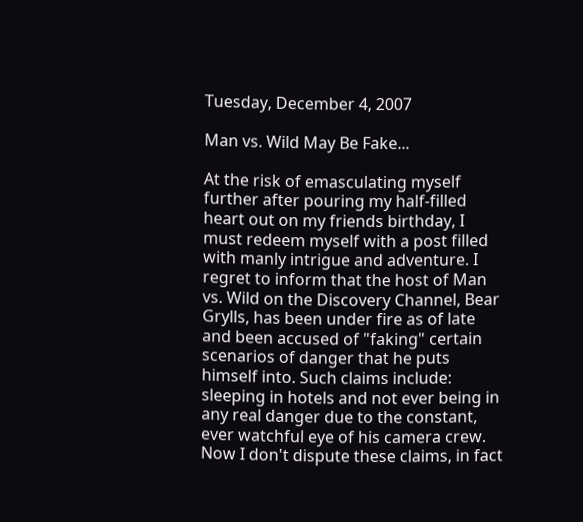Tuesday, December 4, 2007

Man vs. Wild May Be Fake...

At the risk of emasculating myself further after pouring my half-filled heart out on my friends birthday, I must redeem myself with a post filled with manly intrigue and adventure. I regret to inform that the host of Man vs. Wild on the Discovery Channel, Bear Grylls, has been under fire as of late and been accused of "faking" certain scenarios of danger that he puts himself into. Such claims include: sleeping in hotels and not ever being in any real danger due to the constant, ever watchful eye of his camera crew. Now I don't dispute these claims, in fact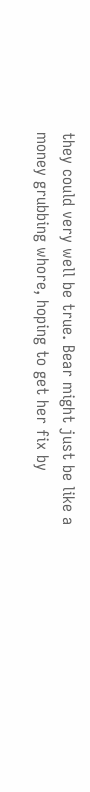they could very well be true. Bear might just be like a money grubbing whore, hoping to get her fix by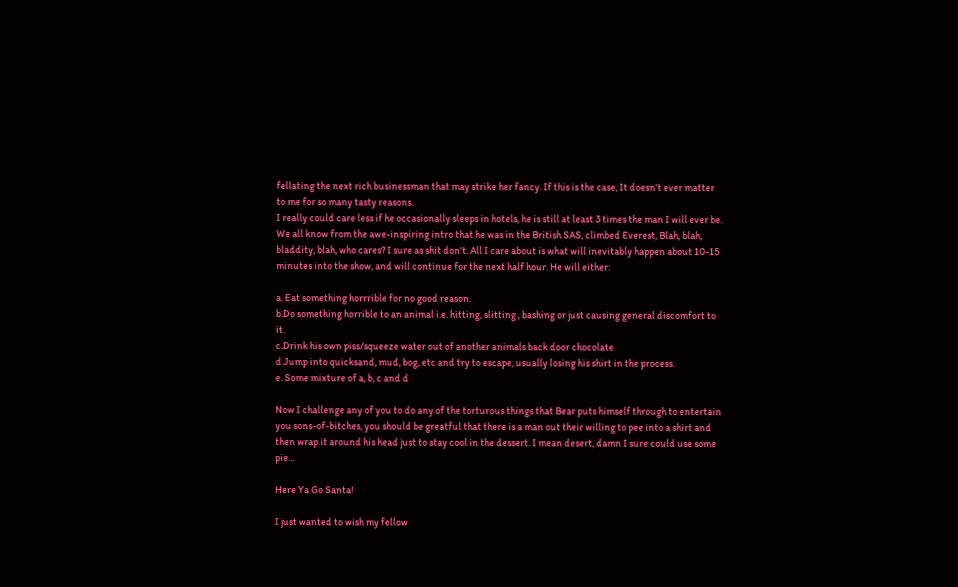fellating the next rich businessman that may strike her fancy. If this is the case, It doesn't ever matter to me for so many tasty reasons.
I really could care less if he occasionally sleeps in hotels, he is still at least 3 times the man I will ever be. We all know from the awe-inspiring intro that he was in the British SAS, climbed Everest, Blah, blah, bladdity, blah, who cares? I sure as shit don't. All I care about is what will inevitably happen about 10-15 minutes into the show, and will continue for the next half hour. He will either:

a. Eat something horrrible for no good reason.
b.Do something horrible to an animal i.e. hitting, slitting , bashing or just causing general discomfort to it.
c.Drink his own piss/squeeze water out of another animals back door chocolate
d.Jump into quicksand, mud, bog, etc and try to escape, usually losing his shirt in the process.
e. Some mixture of a, b, c and d

Now I challenge any of you to do any of the torturous things that Bear puts himself through to entertain you sons-of-bitches, you should be greatful that there is a man out their willing to pee into a shirt and then wrap it around his head just to stay cool in the dessert. I mean desert, damn I sure could use some pie...

Here Ya Go Santa!

I just wanted to wish my fellow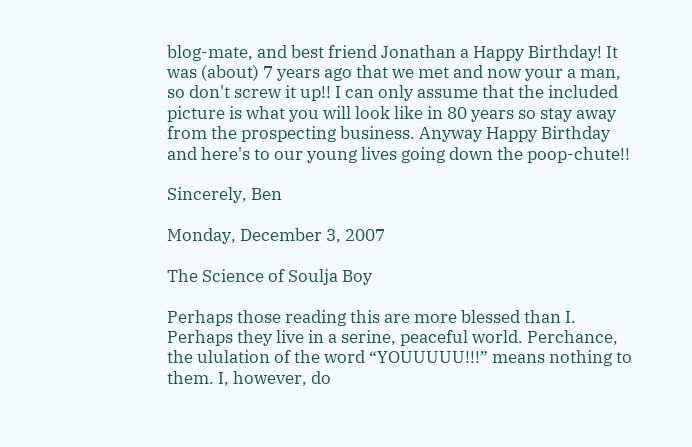blog-mate, and best friend Jonathan a Happy Birthday! It was (about) 7 years ago that we met and now your a man, so don't screw it up!! I can only assume that the included picture is what you will look like in 80 years so stay away from the prospecting business. Anyway Happy Birthday and here's to our young lives going down the poop-chute!!

Sincerely, Ben

Monday, December 3, 2007

The Science of Soulja Boy

Perhaps those reading this are more blessed than I. Perhaps they live in a serine, peaceful world. Perchance, the ululation of the word “YOUUUUU!!!” means nothing to them. I, however, do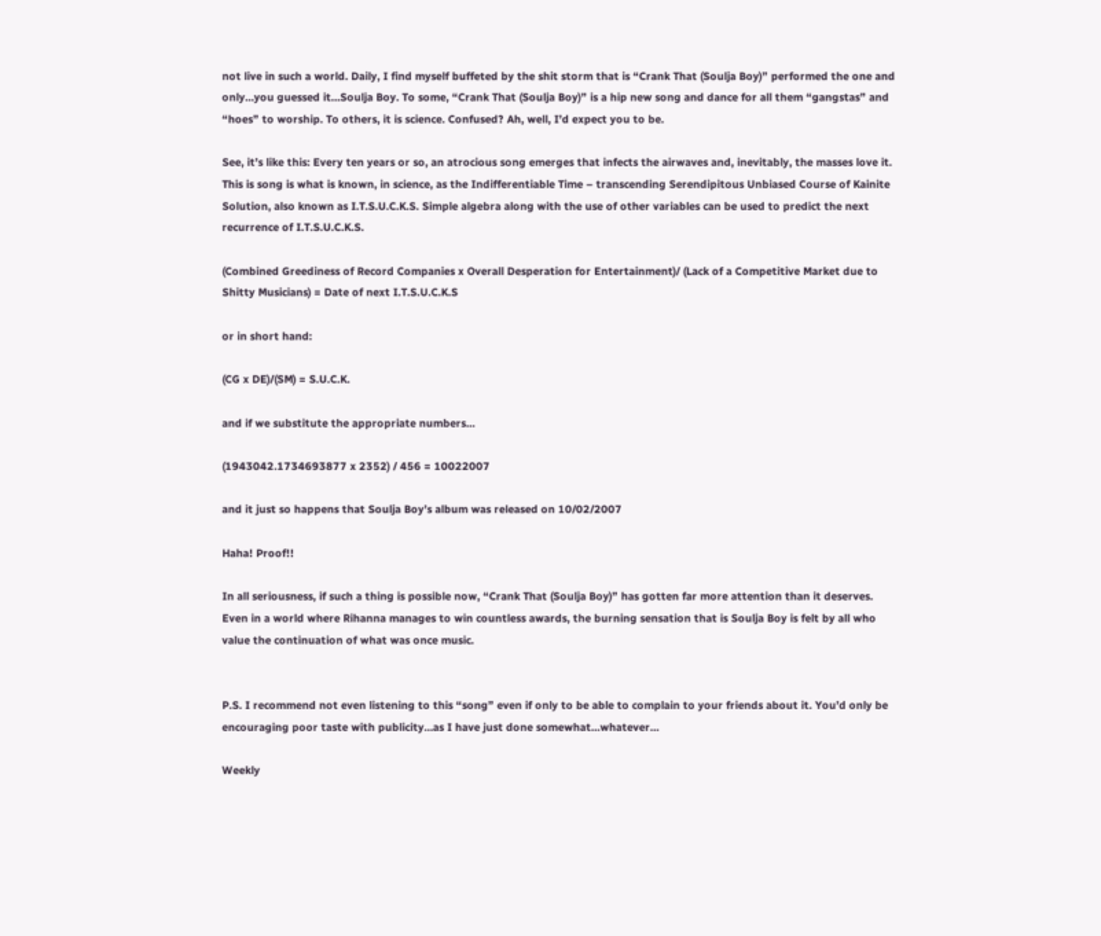not live in such a world. Daily, I find myself buffeted by the shit storm that is “Crank That (Soulja Boy)” performed the one and only…you guessed it…Soulja Boy. To some, “Crank That (Soulja Boy)” is a hip new song and dance for all them “gangstas” and “hoes” to worship. To others, it is science. Confused? Ah, well, I’d expect you to be.

See, it’s like this: Every ten years or so, an atrocious song emerges that infects the airwaves and, inevitably, the masses love it. This is song is what is known, in science, as the Indifferentiable Time – transcending Serendipitous Unbiased Course of Kainite Solution, also known as I.T.S.U.C.K.S. Simple algebra along with the use of other variables can be used to predict the next recurrence of I.T.S.U.C.K.S.

(Combined Greediness of Record Companies x Overall Desperation for Entertainment)/ (Lack of a Competitive Market due to Shitty Musicians) = Date of next I.T.S.U.C.K.S

or in short hand:

(CG x DE)/(SM) = S.U.C.K.

and if we substitute the appropriate numbers…

(1943042.1734693877 x 2352) / 456 = 10022007

and it just so happens that Soulja Boy’s album was released on 10/02/2007

Haha! Proof!!

In all seriousness, if such a thing is possible now, “Crank That (Soulja Boy)” has gotten far more attention than it deserves. Even in a world where Rihanna manages to win countless awards, the burning sensation that is Soulja Boy is felt by all who value the continuation of what was once music.


P.S. I recommend not even listening to this “song” even if only to be able to complain to your friends about it. You’d only be encouraging poor taste with publicity…as I have just done somewhat…whatever…

Weekly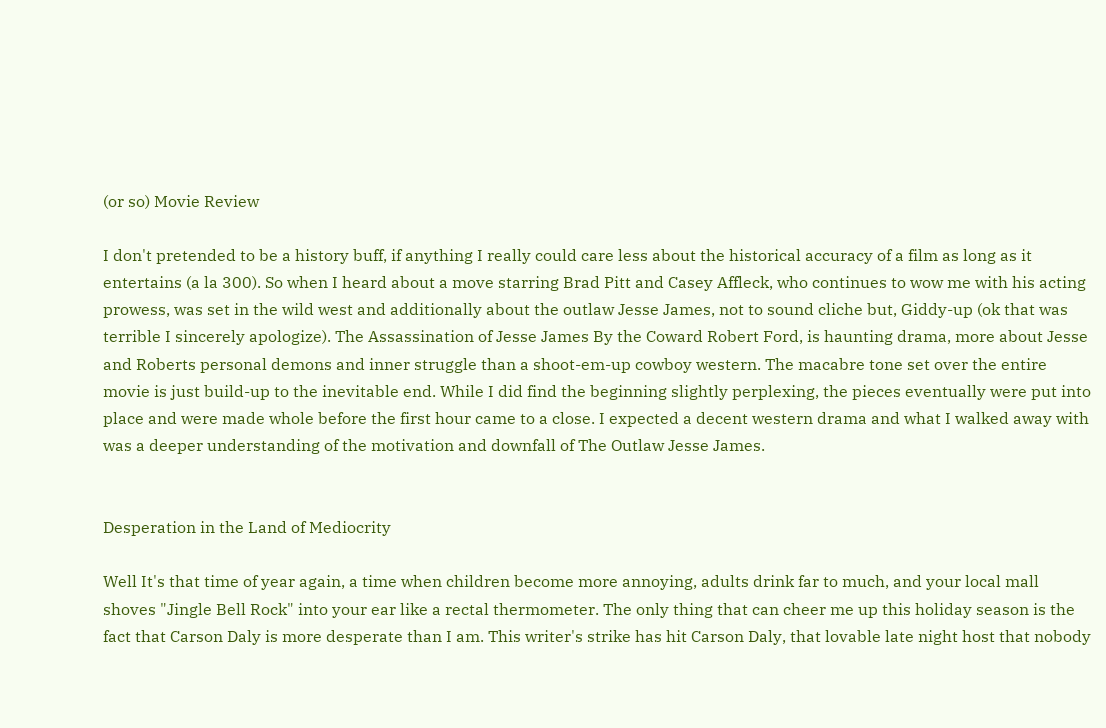(or so) Movie Review

I don't pretended to be a history buff, if anything I really could care less about the historical accuracy of a film as long as it entertains (a la 300). So when I heard about a move starring Brad Pitt and Casey Affleck, who continues to wow me with his acting prowess, was set in the wild west and additionally about the outlaw Jesse James, not to sound cliche but, Giddy-up (ok that was terrible I sincerely apologize). The Assassination of Jesse James By the Coward Robert Ford, is haunting drama, more about Jesse and Roberts personal demons and inner struggle than a shoot-em-up cowboy western. The macabre tone set over the entire movie is just build-up to the inevitable end. While I did find the beginning slightly perplexing, the pieces eventually were put into place and were made whole before the first hour came to a close. I expected a decent western drama and what I walked away with was a deeper understanding of the motivation and downfall of The Outlaw Jesse James.


Desperation in the Land of Mediocrity

Well It's that time of year again, a time when children become more annoying, adults drink far to much, and your local mall shoves "Jingle Bell Rock" into your ear like a rectal thermometer. The only thing that can cheer me up this holiday season is the fact that Carson Daly is more desperate than I am. This writer's strike has hit Carson Daly, that lovable late night host that nobody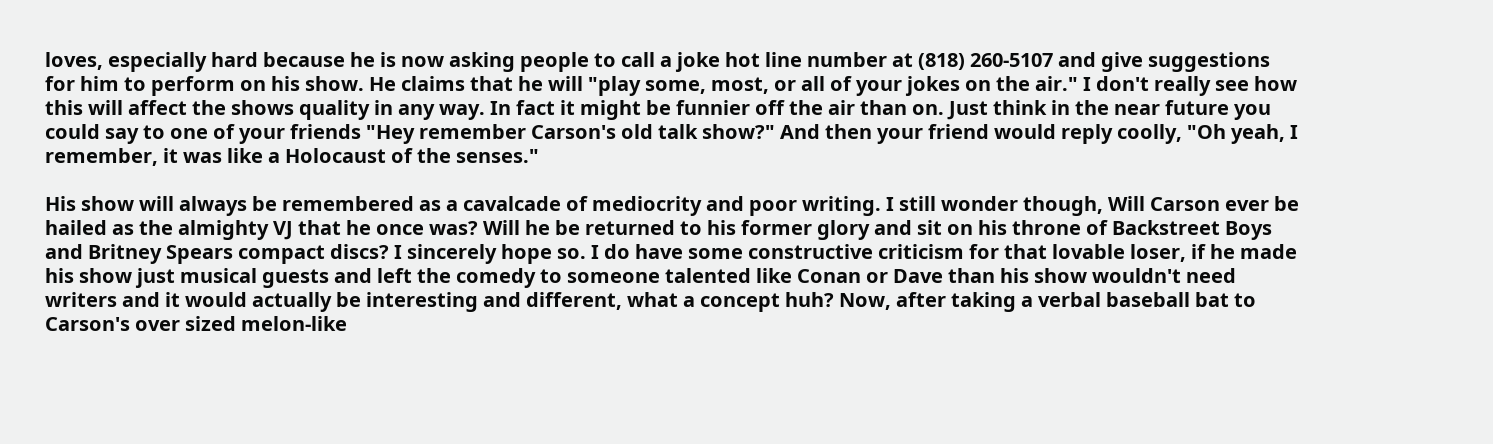loves, especially hard because he is now asking people to call a joke hot line number at (818) 260-5107 and give suggestions for him to perform on his show. He claims that he will "play some, most, or all of your jokes on the air." I don't really see how this will affect the shows quality in any way. In fact it might be funnier off the air than on. Just think in the near future you could say to one of your friends "Hey remember Carson's old talk show?" And then your friend would reply coolly, "Oh yeah, I remember, it was like a Holocaust of the senses."

His show will always be remembered as a cavalcade of mediocrity and poor writing. I still wonder though, Will Carson ever be hailed as the almighty VJ that he once was? Will he be returned to his former glory and sit on his throne of Backstreet Boys and Britney Spears compact discs? I sincerely hope so. I do have some constructive criticism for that lovable loser, if he made his show just musical guests and left the comedy to someone talented like Conan or Dave than his show wouldn't need writers and it would actually be interesting and different, what a concept huh? Now, after taking a verbal baseball bat to Carson's over sized melon-like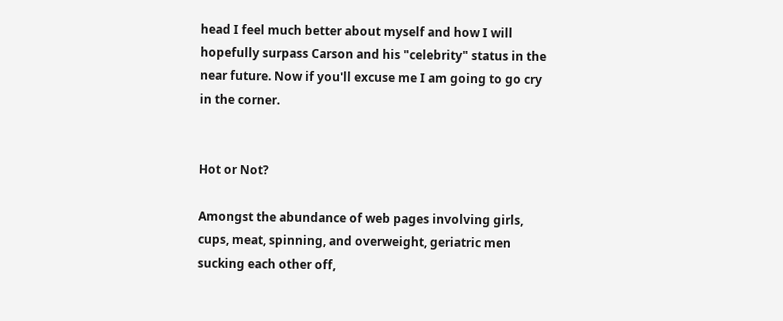head I feel much better about myself and how I will hopefully surpass Carson and his "celebrity" status in the near future. Now if you'll excuse me I am going to go cry in the corner.


Hot or Not?

Amongst the abundance of web pages involving girls, cups, meat, spinning, and overweight, geriatric men sucking each other off,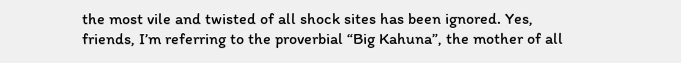the most vile and twisted of all shock sites has been ignored. Yes, friends, I’m referring to the proverbial “Big Kahuna”, the mother of all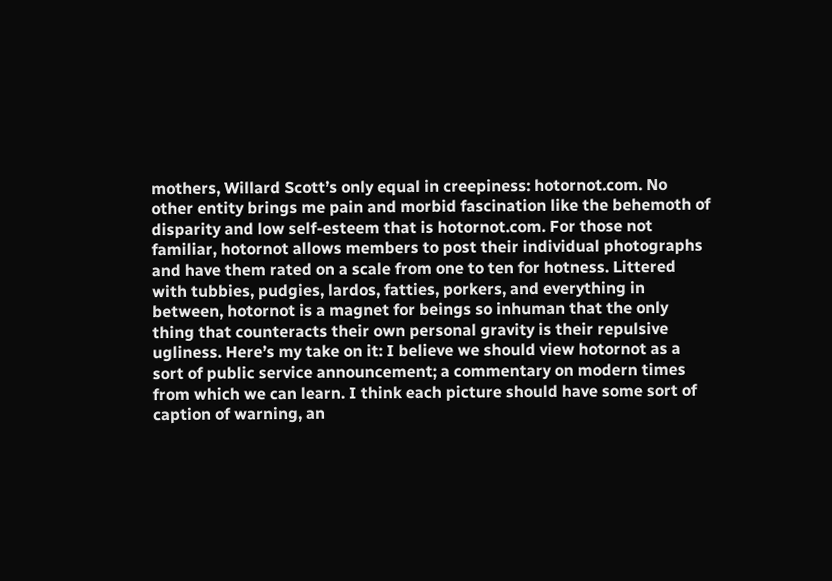mothers, Willard Scott’s only equal in creepiness: hotornot.com. No other entity brings me pain and morbid fascination like the behemoth of disparity and low self-esteem that is hotornot.com. For those not familiar, hotornot allows members to post their individual photographs and have them rated on a scale from one to ten for hotness. Littered with tubbies, pudgies, lardos, fatties, porkers, and everything in between, hotornot is a magnet for beings so inhuman that the only thing that counteracts their own personal gravity is their repulsive ugliness. Here’s my take on it: I believe we should view hotornot as a sort of public service announcement; a commentary on modern times from which we can learn. I think each picture should have some sort of caption of warning, an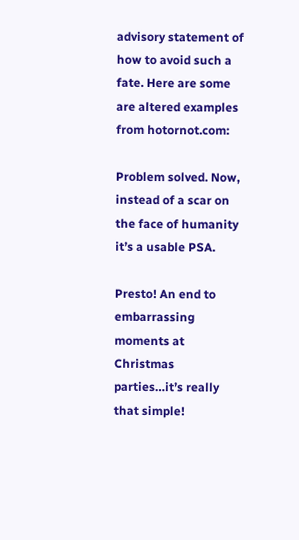advisory statement of how to avoid such a fate. Here are some are altered examples from hotornot.com:

Problem solved. Now, instead of a scar on the face of humanity it’s a usable PSA.

Presto! An end to embarrassing moments at Christmas parties…it’s really that simple!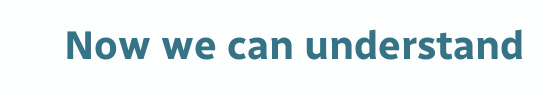Now we can understand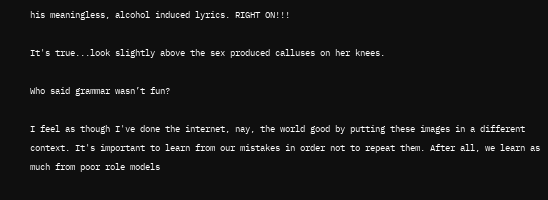his meaningless, alcohol induced lyrics. RIGHT ON!!!

It's true...look slightly above the sex produced calluses on her knees.

Who said grammar wasn’t fun?

I feel as though I've done the internet, nay, the world good by putting these images in a different context. It's important to learn from our mistakes in order not to repeat them. After all, we learn as much from poor role models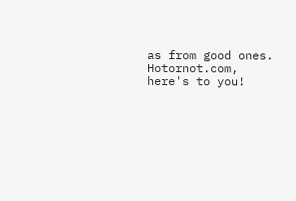as from good ones. Hotornot.com, here's to you!